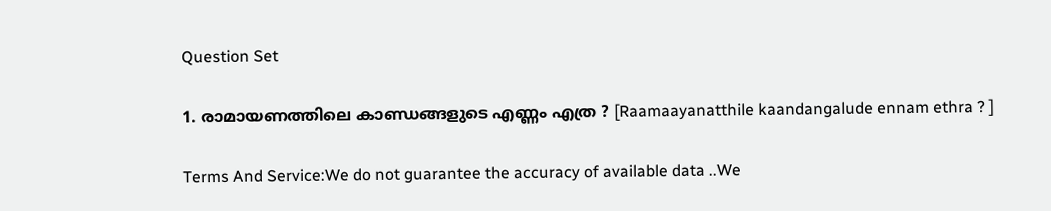Question Set

1. രാമായണത്തിലെ കാണ്ഡങ്ങളുടെ എണ്ണം എത്ര ? [Raamaayanatthile kaandangalude ennam ethra ? ]

Terms And Service:We do not guarantee the accuracy of available data ..We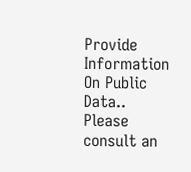Provide Information On Public Data.. Please consult an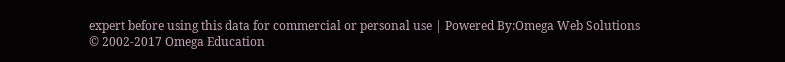expert before using this data for commercial or personal use | Powered By:Omega Web Solutions
© 2002-2017 Omega Education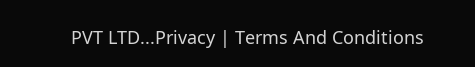PVT LTD...Privacy | Terms And Conditions